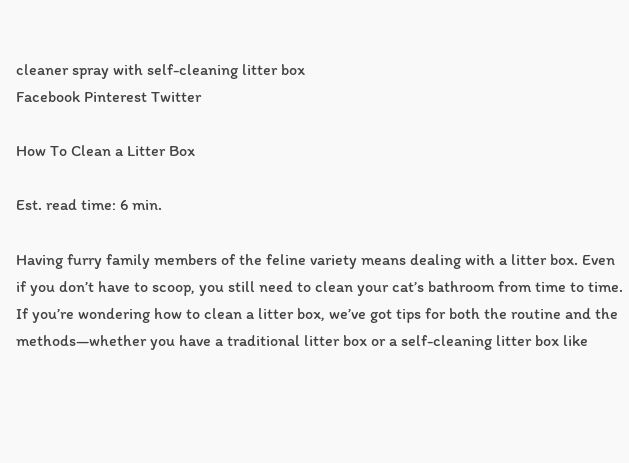cleaner spray with self-cleaning litter box
Facebook Pinterest Twitter

How To Clean a Litter Box

Est. read time: 6 min.

Having furry family members of the feline variety means dealing with a litter box. Even if you don’t have to scoop, you still need to clean your cat’s bathroom from time to time. If you’re wondering how to clean a litter box, we’ve got tips for both the routine and the methods—whether you have a traditional litter box or a self-cleaning litter box like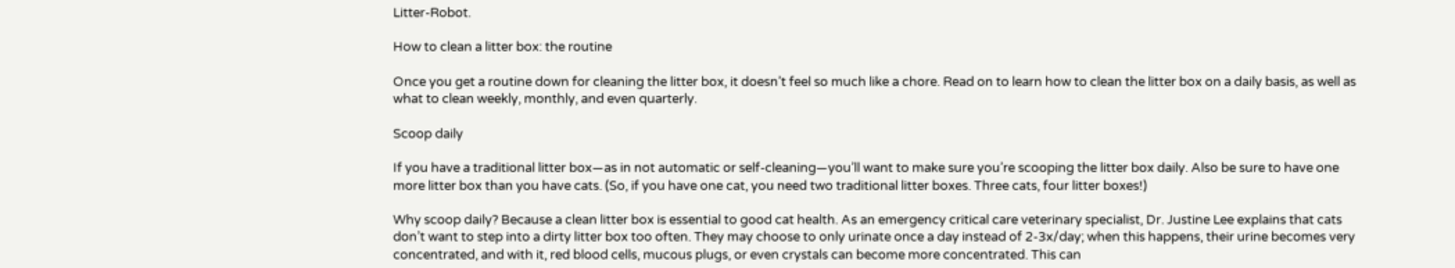Litter-Robot.

How to clean a litter box: the routine

Once you get a routine down for cleaning the litter box, it doesn’t feel so much like a chore. Read on to learn how to clean the litter box on a daily basis, as well as what to clean weekly, monthly, and even quarterly.

Scoop daily

If you have a traditional litter box—as in not automatic or self-cleaning—you’ll want to make sure you’re scooping the litter box daily. Also be sure to have one more litter box than you have cats. (So, if you have one cat, you need two traditional litter boxes. Three cats, four litter boxes!)

Why scoop daily? Because a clean litter box is essential to good cat health. As an emergency critical care veterinary specialist, Dr. Justine Lee explains that cats don’t want to step into a dirty litter box too often. They may choose to only urinate once a day instead of 2-3x/day; when this happens, their urine becomes very concentrated, and with it, red blood cells, mucous plugs, or even crystals can become more concentrated. This can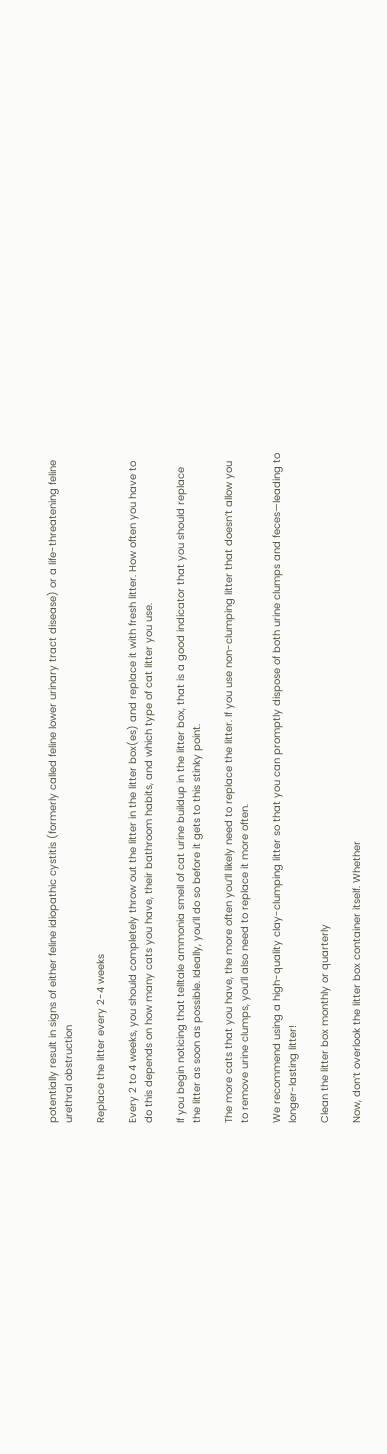potentially result in signs of either feline idiopathic cystitis (formerly called feline lower urinary tract disease) or a life-threatening feline urethral obstruction

Replace the litter every 2-4 weeks

Every 2 to 4 weeks, you should completely throw out the litter in the litter box(es) and replace it with fresh litter. How often you have to do this depends on how many cats you have, their bathroom habits, and which type of cat litter you use.

If you begin noticing that telltale ammonia smell of cat urine buildup in the litter box, that is a good indicator that you should replace the litter as soon as possible. Ideally, you’ll do so before it gets to this stinky point.

The more cats that you have, the more often you’ll likely need to replace the litter. If you use non-clumping litter that doesn’t allow you to remove urine clumps, you’ll also need to replace it more often.

We recommend using a high-quality clay-clumping litter so that you can promptly dispose of both urine clumps and feces—leading to longer-lasting litter!

Clean the litter box monthly or quarterly

Now, don’t overlook the litter box container itself. Whether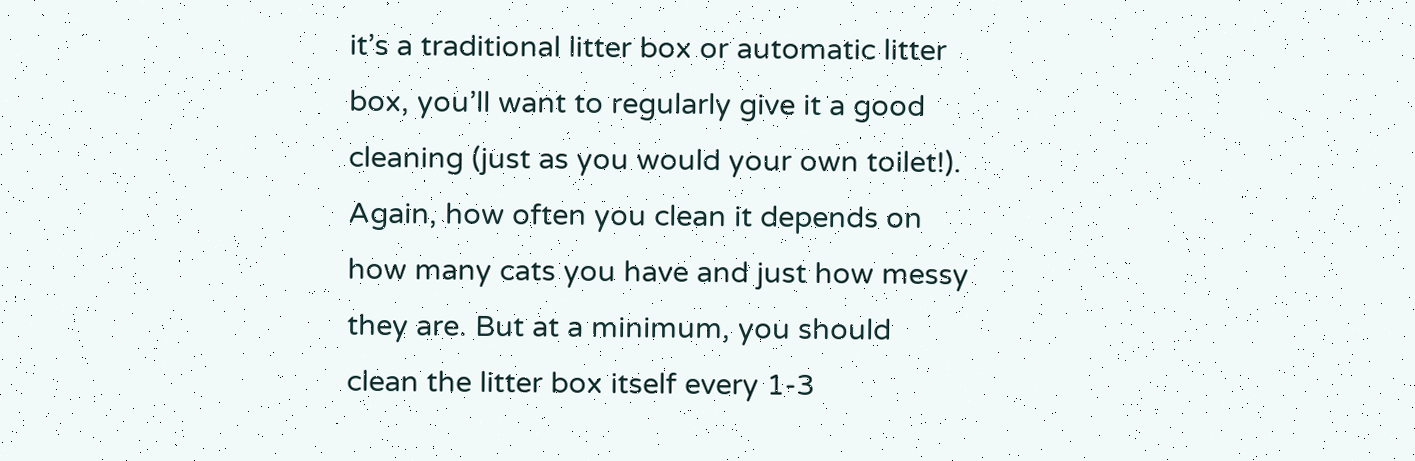it’s a traditional litter box or automatic litter box, you’ll want to regularly give it a good cleaning (just as you would your own toilet!). Again, how often you clean it depends on how many cats you have and just how messy they are. But at a minimum, you should clean the litter box itself every 1-3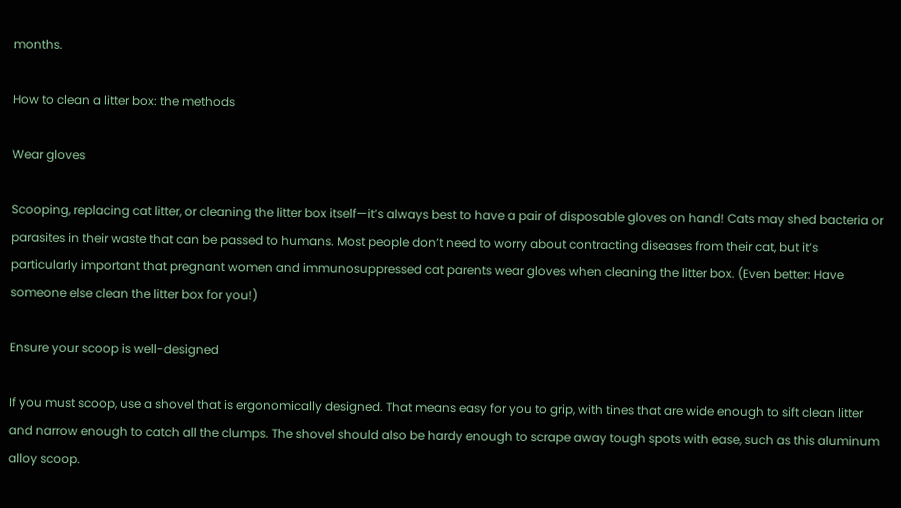months.

How to clean a litter box: the methods

Wear gloves

Scooping, replacing cat litter, or cleaning the litter box itself—it’s always best to have a pair of disposable gloves on hand! Cats may shed bacteria or parasites in their waste that can be passed to humans. Most people don’t need to worry about contracting diseases from their cat, but it’s particularly important that pregnant women and immunosuppressed cat parents wear gloves when cleaning the litter box. (Even better: Have someone else clean the litter box for you!)

Ensure your scoop is well-designed

If you must scoop, use a shovel that is ergonomically designed. That means easy for you to grip, with tines that are wide enough to sift clean litter and narrow enough to catch all the clumps. The shovel should also be hardy enough to scrape away tough spots with ease, such as this aluminum alloy scoop.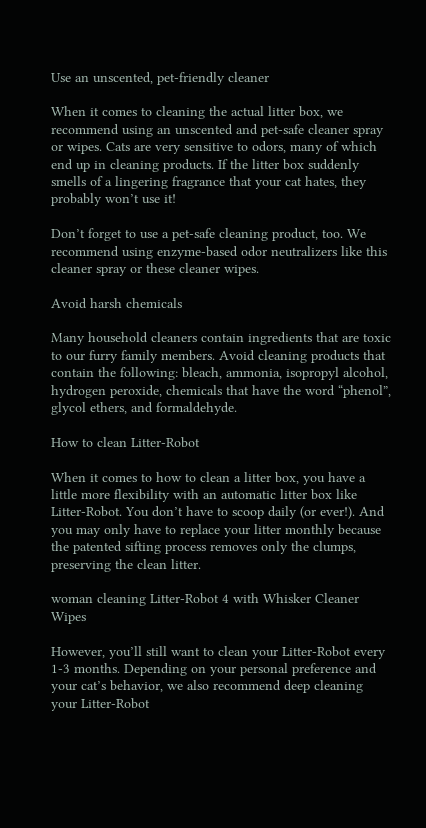Use an unscented, pet-friendly cleaner

When it comes to cleaning the actual litter box, we recommend using an unscented and pet-safe cleaner spray or wipes. Cats are very sensitive to odors, many of which end up in cleaning products. If the litter box suddenly smells of a lingering fragrance that your cat hates, they probably won’t use it!

Don’t forget to use a pet-safe cleaning product, too. We recommend using enzyme-based odor neutralizers like this cleaner spray or these cleaner wipes.

Avoid harsh chemicals

Many household cleaners contain ingredients that are toxic to our furry family members. Avoid cleaning products that contain the following: bleach, ammonia, isopropyl alcohol, hydrogen peroxide, chemicals that have the word “phenol”, glycol ethers, and formaldehyde.

How to clean Litter-Robot

When it comes to how to clean a litter box, you have a little more flexibility with an automatic litter box like Litter-Robot. You don’t have to scoop daily (or ever!). And you may only have to replace your litter monthly because the patented sifting process removes only the clumps, preserving the clean litter.

woman cleaning Litter-Robot 4 with Whisker Cleaner Wipes

However, you’ll still want to clean your Litter-Robot every 1-3 months. Depending on your personal preference and your cat’s behavior, we also recommend deep cleaning your Litter-Robot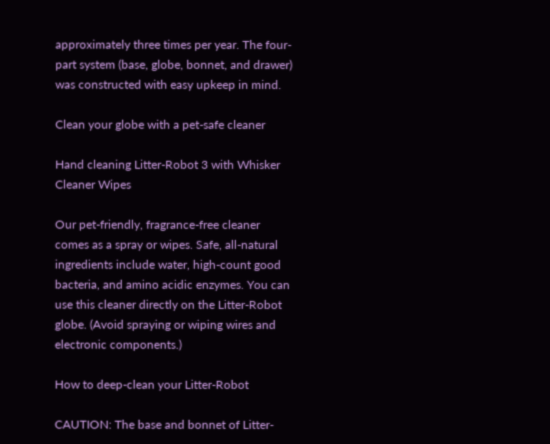approximately three times per year. The four-part system (base, globe, bonnet, and drawer) was constructed with easy upkeep in mind.

Clean your globe with a pet-safe cleaner

Hand cleaning Litter-Robot 3 with Whisker Cleaner Wipes

Our pet-friendly, fragrance-free cleaner comes as a spray or wipes. Safe, all-natural ingredients include water, high-count good bacteria, and amino acidic enzymes. You can use this cleaner directly on the Litter-Robot globe. (Avoid spraying or wiping wires and electronic components.)

How to deep-clean your Litter-Robot

CAUTION: The base and bonnet of Litter-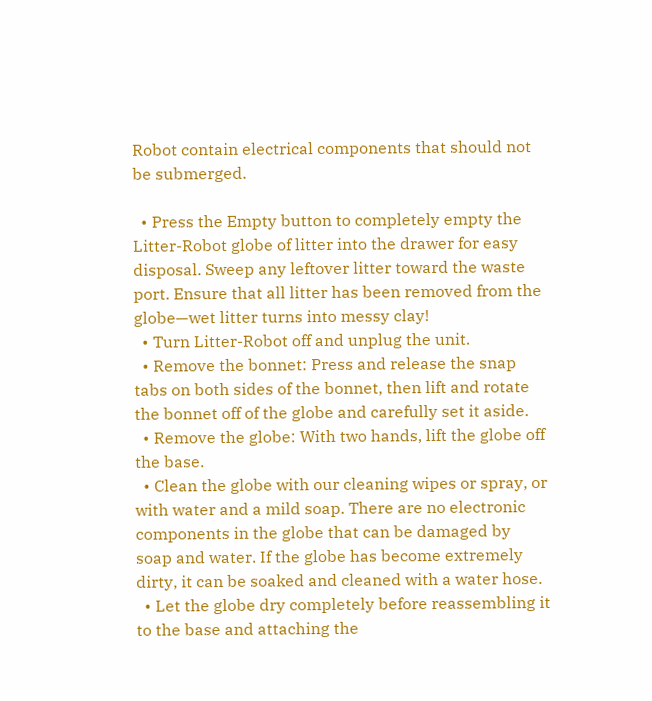Robot contain electrical components that should not be submerged.

  • Press the Empty button to completely empty the Litter-Robot globe of litter into the drawer for easy disposal. Sweep any leftover litter toward the waste port. Ensure that all litter has been removed from the globe—wet litter turns into messy clay!
  • Turn Litter-Robot off and unplug the unit.
  • Remove the bonnet: Press and release the snap tabs on both sides of the bonnet, then lift and rotate the bonnet off of the globe and carefully set it aside.
  • Remove the globe: With two hands, lift the globe off the base.
  • Clean the globe with our cleaning wipes or spray, or with water and a mild soap. There are no electronic components in the globe that can be damaged by soap and water. If the globe has become extremely dirty, it can be soaked and cleaned with a water hose.
  • Let the globe dry completely before reassembling it to the base and attaching the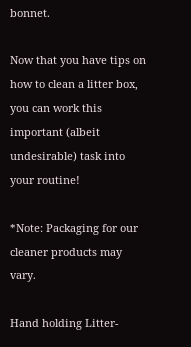bonnet.

Now that you have tips on how to clean a litter box, you can work this important (albeit undesirable) task into your routine!

*Note: Packaging for our cleaner products may vary.

Hand holding Litter-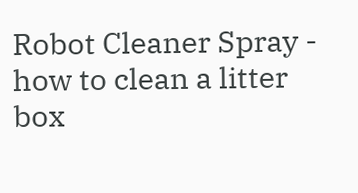Robot Cleaner Spray - how to clean a litter box